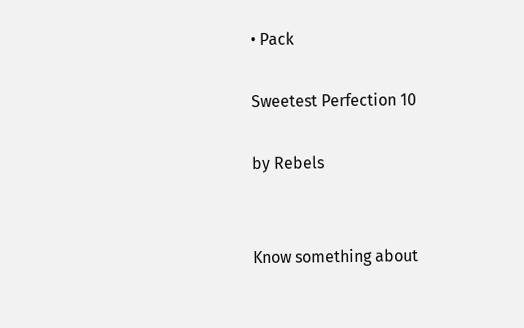• Pack

Sweetest Perfection 10

by Rebels


Know something about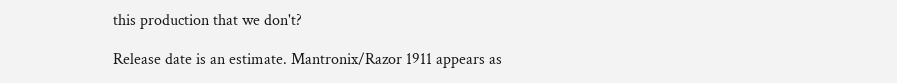this production that we don't?

Release date is an estimate. Mantronix/Razor 1911 appears as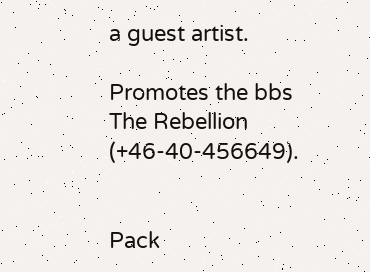a guest artist.

Promotes the bbs The Rebellion (+46-40-456649).


Pack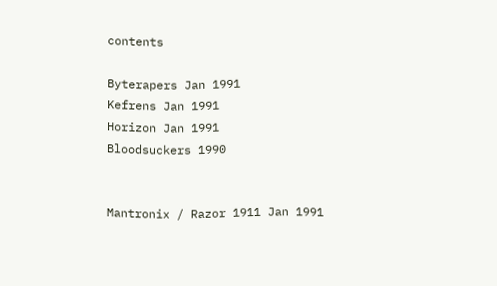contents

Byterapers Jan 1991
Kefrens Jan 1991
Horizon Jan 1991
Bloodsuckers 1990


Mantronix / Razor 1911 Jan 1991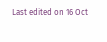Last edited on 16 Oct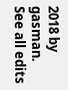2018 by gasman. See all edits